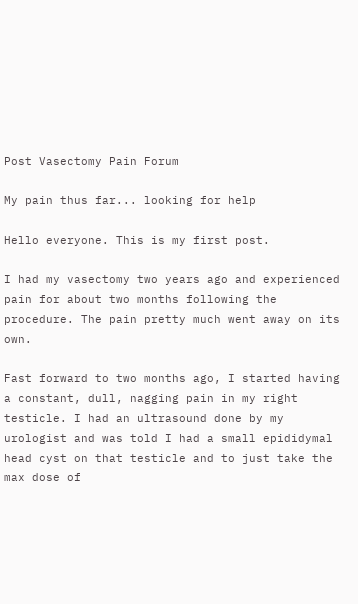Post Vasectomy Pain Forum

My pain thus far... looking for help

Hello everyone. This is my first post.

I had my vasectomy two years ago and experienced pain for about two months following the procedure. The pain pretty much went away on its own.

Fast forward to two months ago, I started having a constant, dull, nagging pain in my right testicle. I had an ultrasound done by my urologist and was told I had a small epididymal head cyst on that testicle and to just take the max dose of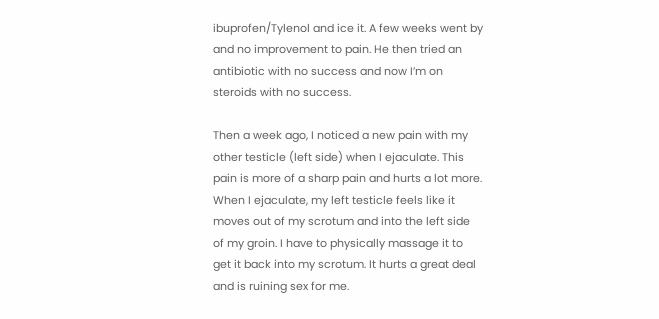ibuprofen/Tylenol and ice it. A few weeks went by and no improvement to pain. He then tried an antibiotic with no success and now I’m on steroids with no success.

Then a week ago, I noticed a new pain with my other testicle (left side) when I ejaculate. This pain is more of a sharp pain and hurts a lot more. When I ejaculate, my left testicle feels like it moves out of my scrotum and into the left side of my groin. I have to physically massage it to get it back into my scrotum. It hurts a great deal and is ruining sex for me.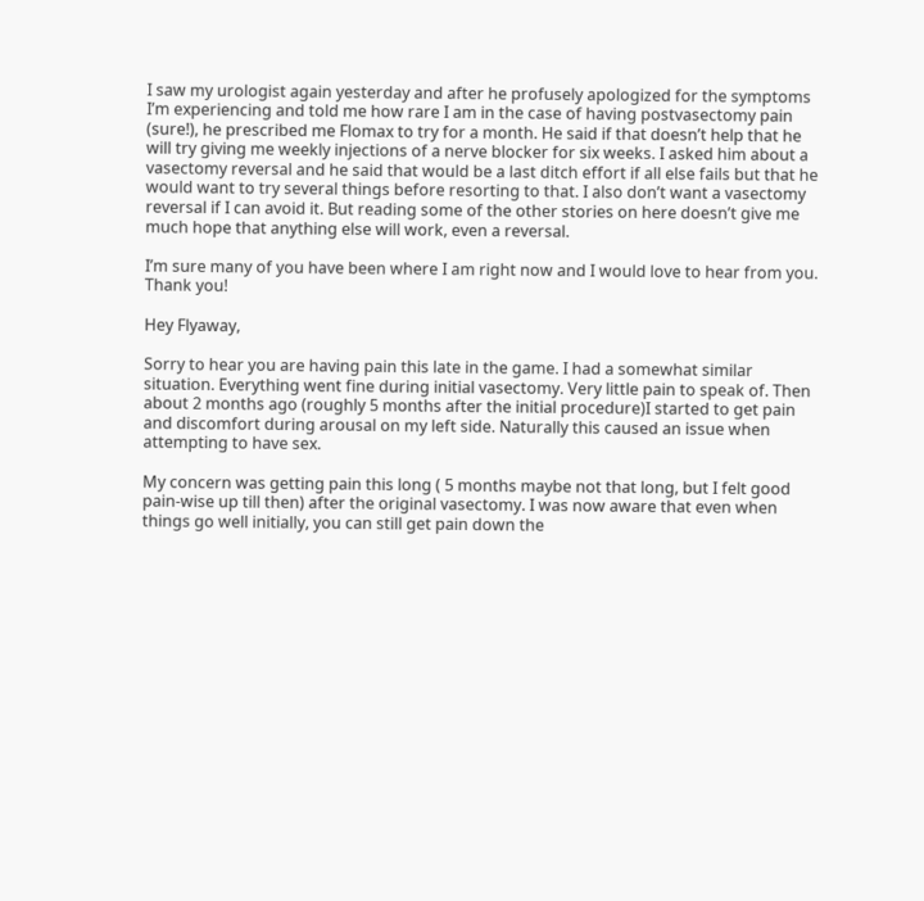I saw my urologist again yesterday and after he profusely apologized for the symptoms I’m experiencing and told me how rare I am in the case of having postvasectomy pain (sure!), he prescribed me Flomax to try for a month. He said if that doesn’t help that he will try giving me weekly injections of a nerve blocker for six weeks. I asked him about a vasectomy reversal and he said that would be a last ditch effort if all else fails but that he would want to try several things before resorting to that. I also don’t want a vasectomy reversal if I can avoid it. But reading some of the other stories on here doesn’t give me much hope that anything else will work, even a reversal.

I’m sure many of you have been where I am right now and I would love to hear from you. Thank you!

Hey Flyaway,

Sorry to hear you are having pain this late in the game. I had a somewhat similar situation. Everything went fine during initial vasectomy. Very little pain to speak of. Then about 2 months ago (roughly 5 months after the initial procedure)I started to get pain and discomfort during arousal on my left side. Naturally this caused an issue when attempting to have sex.

My concern was getting pain this long ( 5 months maybe not that long, but I felt good pain-wise up till then) after the original vasectomy. I was now aware that even when things go well initially, you can still get pain down the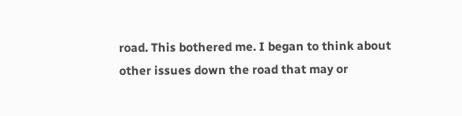road. This bothered me. I began to think about other issues down the road that may or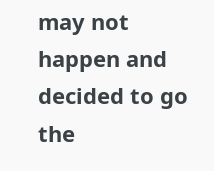may not happen and decided to go the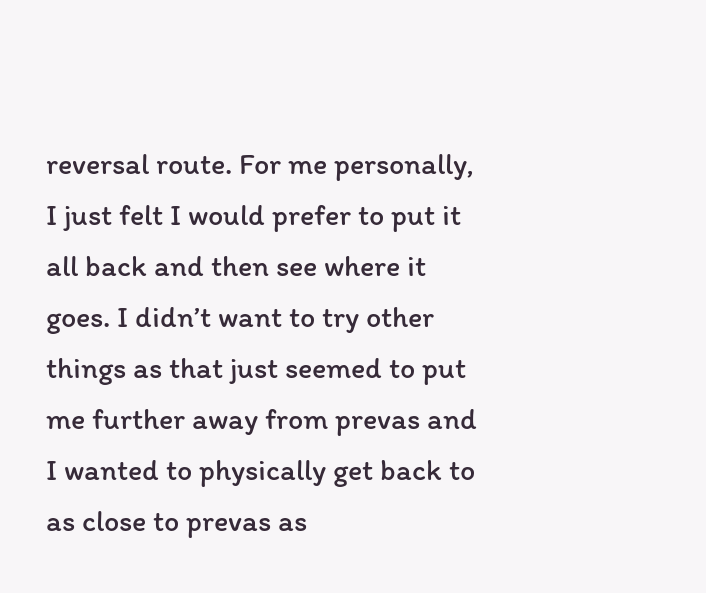reversal route. For me personally, I just felt I would prefer to put it all back and then see where it goes. I didn’t want to try other things as that just seemed to put me further away from prevas and I wanted to physically get back to as close to prevas as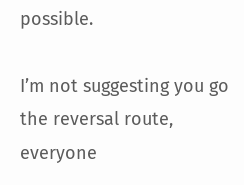possible.

I’m not suggesting you go the reversal route, everyone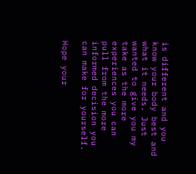is different and you know your body best and what it needs. Just wanted to give you my take as the more experiences you can pull from the more informed decision you can make for yourself.

Hope your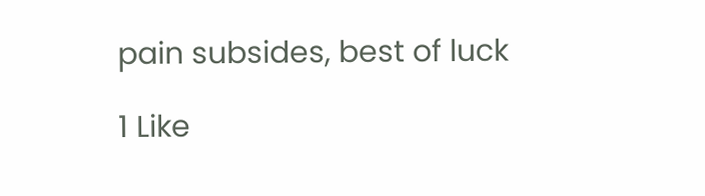pain subsides, best of luck

1 Like